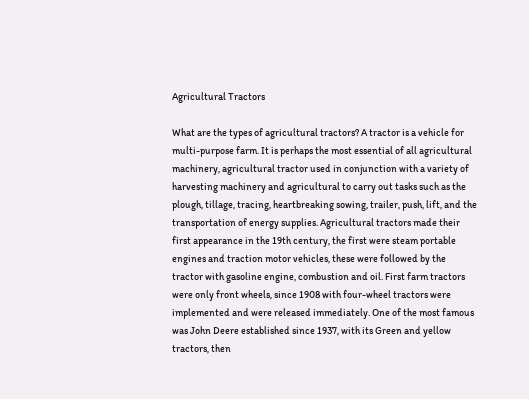Agricultural Tractors

What are the types of agricultural tractors? A tractor is a vehicle for multi-purpose farm. It is perhaps the most essential of all agricultural machinery, agricultural tractor used in conjunction with a variety of harvesting machinery and agricultural to carry out tasks such as the plough, tillage, tracing, heartbreaking sowing, trailer, push, lift, and the transportation of energy supplies. Agricultural tractors made their first appearance in the 19th century, the first were steam portable engines and traction motor vehicles, these were followed by the tractor with gasoline engine, combustion and oil. First farm tractors were only front wheels, since 1908 with four-wheel tractors were implemented and were released immediately. One of the most famous was John Deere established since 1937, with its Green and yellow tractors, then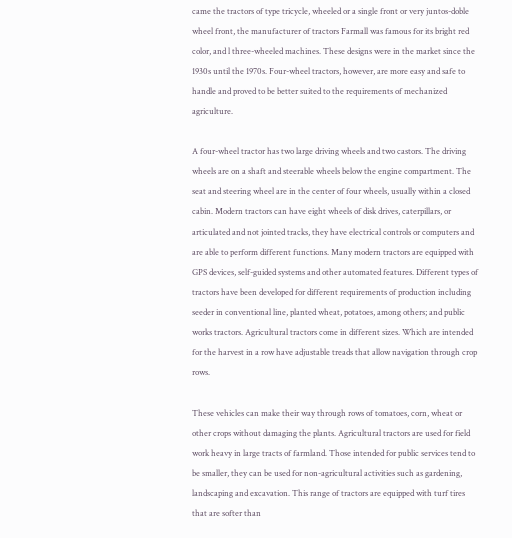came the tractors of type tricycle, wheeled or a single front or very juntos-doble wheel front, the manufacturer of tractors Farmall was famous for its bright red color, and l three-wheeled machines. These designs were in the market since the 1930s until the 1970s. Four-wheel tractors, however, are more easy and safe to handle and proved to be better suited to the requirements of mechanized agriculture.

A four-wheel tractor has two large driving wheels and two castors. The driving wheels are on a shaft and steerable wheels below the engine compartment. The seat and steering wheel are in the center of four wheels, usually within a closed cabin. Modern tractors can have eight wheels of disk drives, caterpillars, or articulated and not jointed tracks, they have electrical controls or computers and are able to perform different functions. Many modern tractors are equipped with GPS devices, self-guided systems and other automated features. Different types of tractors have been developed for different requirements of production including seeder in conventional line, planted wheat, potatoes, among others; and public works tractors. Agricultural tractors come in different sizes. Which are intended for the harvest in a row have adjustable treads that allow navigation through crop rows.

These vehicles can make their way through rows of tomatoes, corn, wheat or other crops without damaging the plants. Agricultural tractors are used for field work heavy in large tracts of farmland. Those intended for public services tend to be smaller, they can be used for non-agricultural activities such as gardening, landscaping and excavation. This range of tractors are equipped with turf tires that are softer than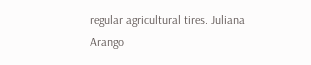regular agricultural tires. Juliana Arango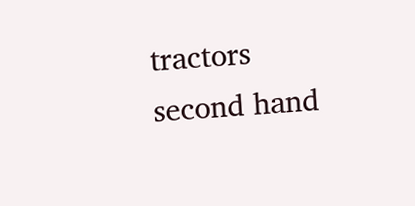tractors second hand